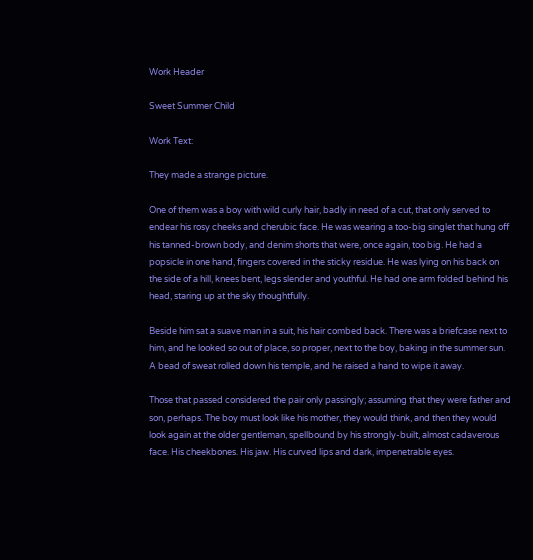Work Header

Sweet Summer Child

Work Text:

They made a strange picture.

One of them was a boy with wild curly hair, badly in need of a cut, that only served to endear his rosy cheeks and cherubic face. He was wearing a too-big singlet that hung off his tanned-brown body, and denim shorts that were, once again, too big. He had a popsicle in one hand, fingers covered in the sticky residue. He was lying on his back on the side of a hill, knees bent, legs slender and youthful. He had one arm folded behind his head, staring up at the sky thoughtfully.

Beside him sat a suave man in a suit, his hair combed back. There was a briefcase next to him, and he looked so out of place, so proper, next to the boy, baking in the summer sun. A bead of sweat rolled down his temple, and he raised a hand to wipe it away.

Those that passed considered the pair only passingly; assuming that they were father and son, perhaps. The boy must look like his mother, they would think, and then they would look again at the older gentleman, spellbound by his strongly-built, almost cadaverous face. His cheekbones. His jaw. His curved lips and dark, impenetrable eyes.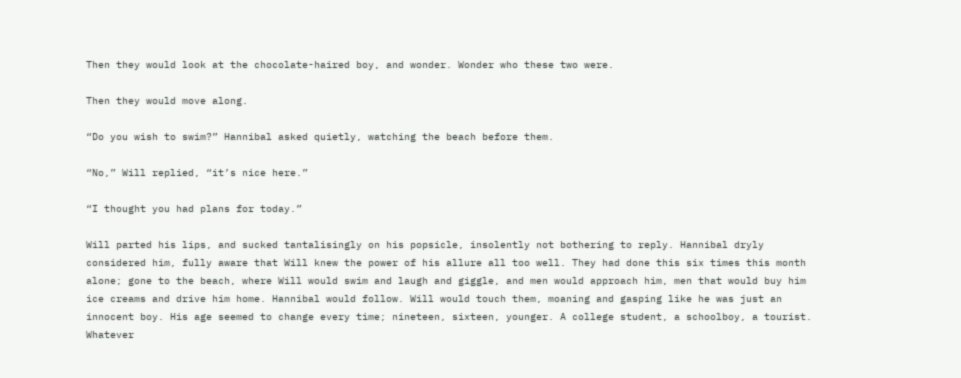Then they would look at the chocolate-haired boy, and wonder. Wonder who these two were.

Then they would move along.

“Do you wish to swim?” Hannibal asked quietly, watching the beach before them.

“No,” Will replied, “it’s nice here.”

“I thought you had plans for today.”

Will parted his lips, and sucked tantalisingly on his popsicle, insolently not bothering to reply. Hannibal dryly considered him, fully aware that Will knew the power of his allure all too well. They had done this six times this month alone; gone to the beach, where Will would swim and laugh and giggle, and men would approach him, men that would buy him ice creams and drive him home. Hannibal would follow. Will would touch them, moaning and gasping like he was just an innocent boy. His age seemed to change every time; nineteen, sixteen, younger. A college student, a schoolboy, a tourist. Whatever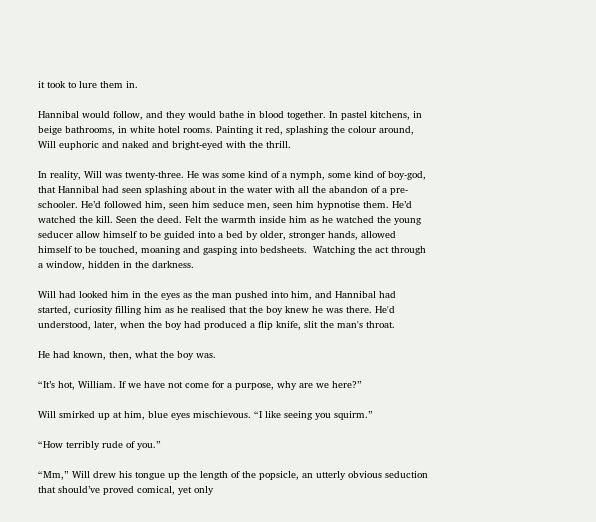it took to lure them in.

Hannibal would follow, and they would bathe in blood together. In pastel kitchens, in beige bathrooms, in white hotel rooms. Painting it red, splashing the colour around, Will euphoric and naked and bright-eyed with the thrill.

In reality, Will was twenty-three. He was some kind of a nymph, some kind of boy-god, that Hannibal had seen splashing about in the water with all the abandon of a pre-schooler. He’d followed him, seen him seduce men, seen him hypnotise them. He’d watched the kill. Seen the deed. Felt the warmth inside him as he watched the young seducer allow himself to be guided into a bed by older, stronger hands, allowed himself to be touched, moaning and gasping into bedsheets.  Watching the act through a window, hidden in the darkness.

Will had looked him in the eyes as the man pushed into him, and Hannibal had started, curiosity filling him as he realised that the boy knew he was there. He'd understood, later, when the boy had produced a flip knife, slit the man's throat.

He had known, then, what the boy was.

“It’s hot, William. If we have not come for a purpose, why are we here?”

Will smirked up at him, blue eyes mischievous. “I like seeing you squirm.”

“How terribly rude of you.”

“Mm,” Will drew his tongue up the length of the popsicle, an utterly obvious seduction that should’ve proved comical, yet only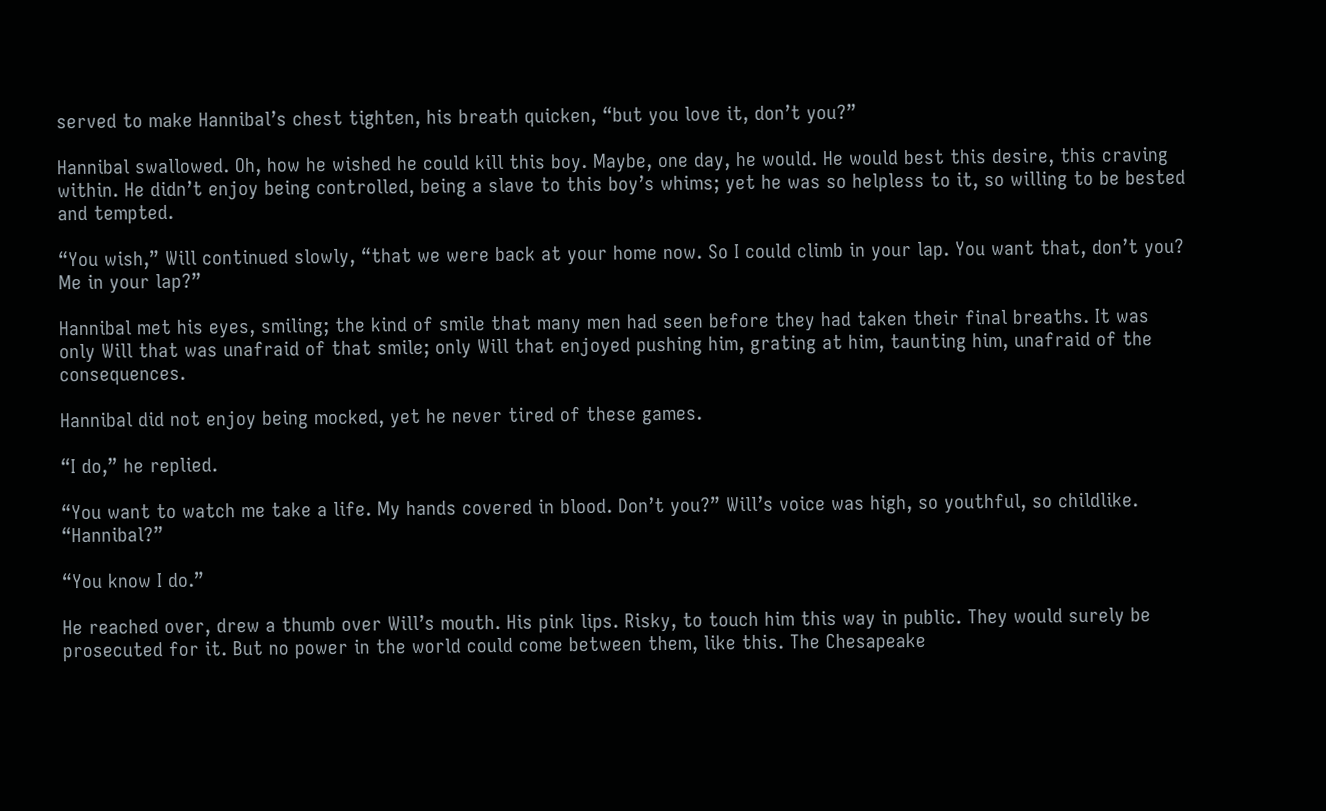served to make Hannibal’s chest tighten, his breath quicken, “but you love it, don’t you?”

Hannibal swallowed. Oh, how he wished he could kill this boy. Maybe, one day, he would. He would best this desire, this craving within. He didn’t enjoy being controlled, being a slave to this boy’s whims; yet he was so helpless to it, so willing to be bested and tempted.

“You wish,” Will continued slowly, “that we were back at your home now. So I could climb in your lap. You want that, don’t you? Me in your lap?”

Hannibal met his eyes, smiling; the kind of smile that many men had seen before they had taken their final breaths. It was only Will that was unafraid of that smile; only Will that enjoyed pushing him, grating at him, taunting him, unafraid of the consequences.

Hannibal did not enjoy being mocked, yet he never tired of these games.

“I do,” he replied.

“You want to watch me take a life. My hands covered in blood. Don’t you?” Will’s voice was high, so youthful, so childlike. “Hannibal?”

“You know I do.”

He reached over, drew a thumb over Will’s mouth. His pink lips. Risky, to touch him this way in public. They would surely be prosecuted for it. But no power in the world could come between them, like this. The Chesapeake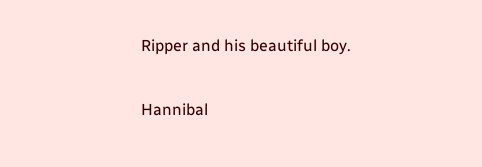Ripper and his beautiful boy.

Hannibal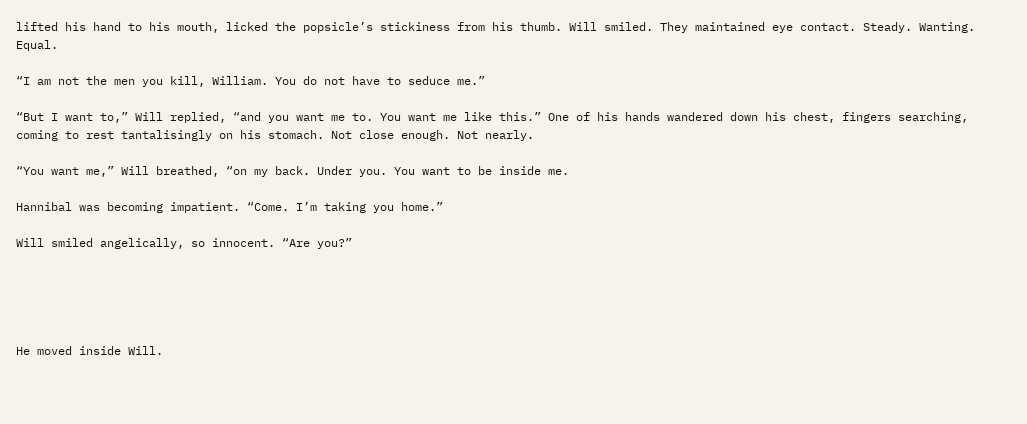lifted his hand to his mouth, licked the popsicle’s stickiness from his thumb. Will smiled. They maintained eye contact. Steady. Wanting. Equal.

“I am not the men you kill, William. You do not have to seduce me.”

“But I want to,” Will replied, “and you want me to. You want me like this.” One of his hands wandered down his chest, fingers searching, coming to rest tantalisingly on his stomach. Not close enough. Not nearly.

“You want me,” Will breathed, “on my back. Under you. You want to be inside me.

Hannibal was becoming impatient. “Come. I’m taking you home.”

Will smiled angelically, so innocent. “Are you?”





He moved inside Will.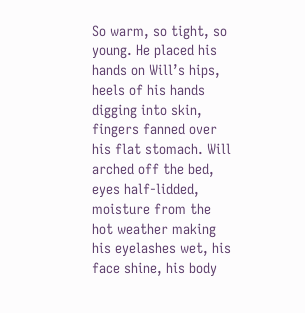So warm, so tight, so young. He placed his hands on Will’s hips, heels of his hands digging into skin, fingers fanned over his flat stomach. Will arched off the bed, eyes half-lidded, moisture from the hot weather making his eyelashes wet, his face shine, his body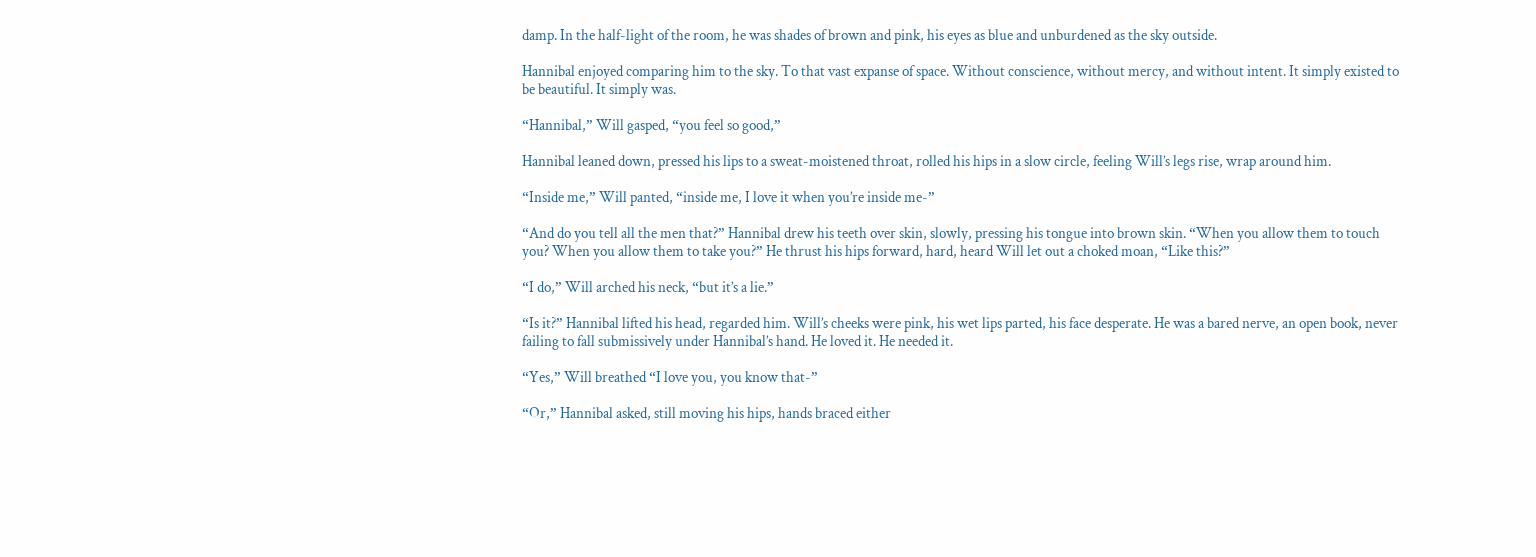damp. In the half-light of the room, he was shades of brown and pink, his eyes as blue and unburdened as the sky outside.

Hannibal enjoyed comparing him to the sky. To that vast expanse of space. Without conscience, without mercy, and without intent. It simply existed to be beautiful. It simply was.

“Hannibal,” Will gasped, “you feel so good,”

Hannibal leaned down, pressed his lips to a sweat-moistened throat, rolled his hips in a slow circle, feeling Will’s legs rise, wrap around him.

“Inside me,” Will panted, “inside me, I love it when you’re inside me-”

“And do you tell all the men that?” Hannibal drew his teeth over skin, slowly, pressing his tongue into brown skin. “When you allow them to touch you? When you allow them to take you?” He thrust his hips forward, hard, heard Will let out a choked moan, “Like this?”

“I do,” Will arched his neck, “but it’s a lie.”

“Is it?” Hannibal lifted his head, regarded him. Will’s cheeks were pink, his wet lips parted, his face desperate. He was a bared nerve, an open book, never failing to fall submissively under Hannibal’s hand. He loved it. He needed it.

“Yes,” Will breathed “I love you, you know that-”

“Or,” Hannibal asked, still moving his hips, hands braced either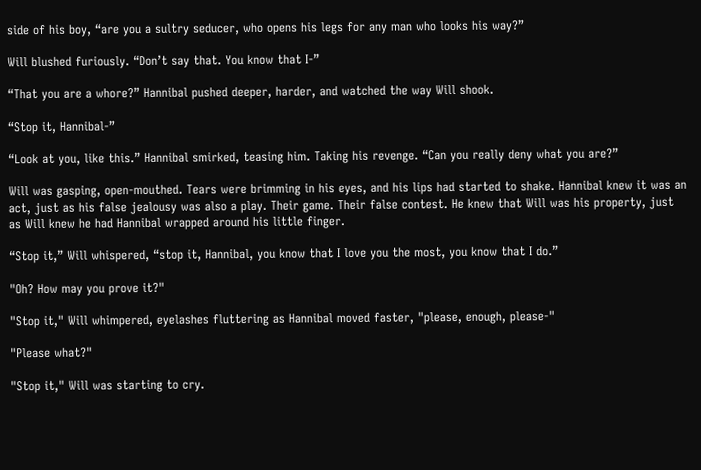side of his boy, “are you a sultry seducer, who opens his legs for any man who looks his way?”

Will blushed furiously. “Don’t say that. You know that I-”

“That you are a whore?” Hannibal pushed deeper, harder, and watched the way Will shook.

“Stop it, Hannibal-”

“Look at you, like this.” Hannibal smirked, teasing him. Taking his revenge. “Can you really deny what you are?”

Will was gasping, open-mouthed. Tears were brimming in his eyes, and his lips had started to shake. Hannibal knew it was an act, just as his false jealousy was also a play. Their game. Their false contest. He knew that Will was his property, just as Will knew he had Hannibal wrapped around his little finger.

“Stop it,” Will whispered, “stop it, Hannibal, you know that I love you the most, you know that I do.”

"Oh? How may you prove it?"

"Stop it," Will whimpered, eyelashes fluttering as Hannibal moved faster, "please, enough, please-"

"Please what?"

"Stop it," Will was starting to cry.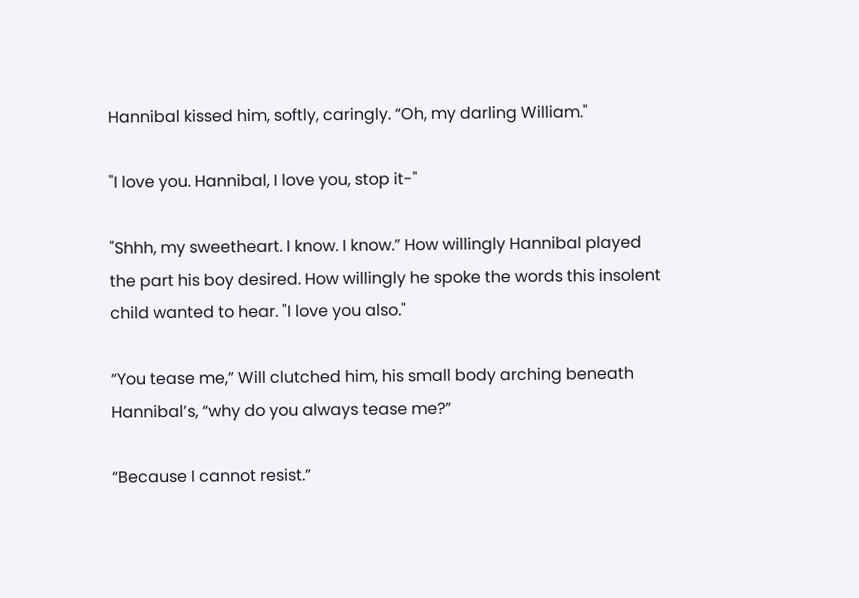Hannibal kissed him, softly, caringly. “Oh, my darling William."

"I love you. Hannibal, I love you, stop it-"

"Shhh, my sweetheart. I know. I know.” How willingly Hannibal played the part his boy desired. How willingly he spoke the words this insolent child wanted to hear. "I love you also."

“You tease me,” Will clutched him, his small body arching beneath Hannibal’s, “why do you always tease me?”

“Because I cannot resist.”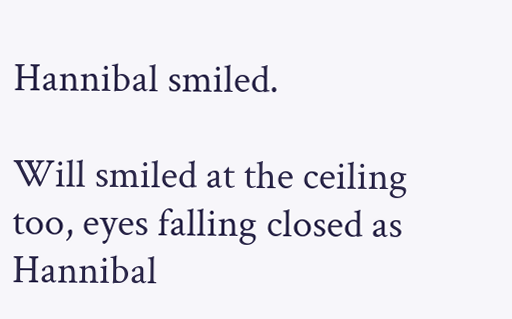Hannibal smiled.

Will smiled at the ceiling too, eyes falling closed as Hannibal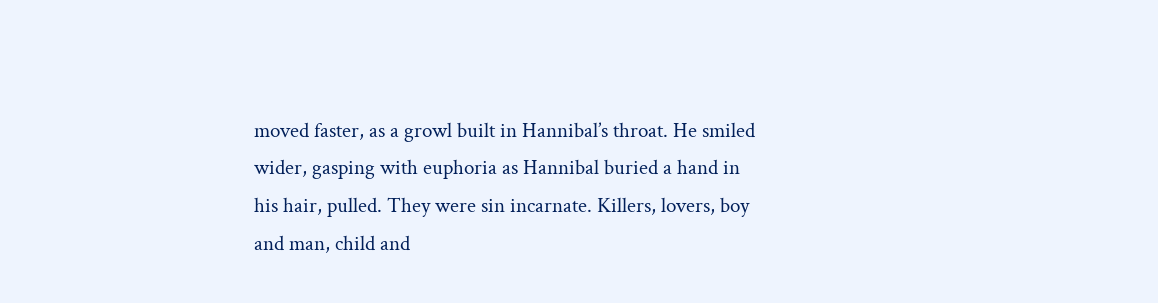moved faster, as a growl built in Hannibal’s throat. He smiled wider, gasping with euphoria as Hannibal buried a hand in his hair, pulled. They were sin incarnate. Killers, lovers, boy and man, child and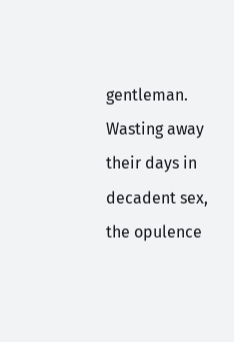gentleman. Wasting away their days in decadent sex, the opulence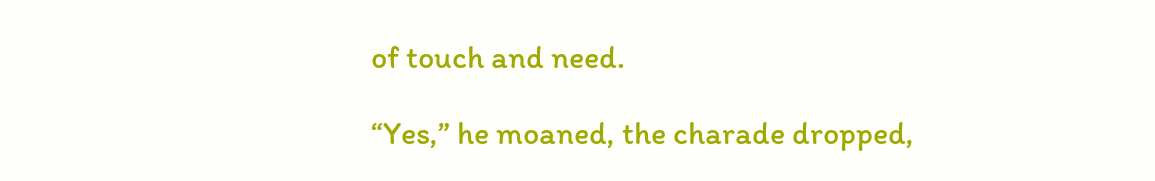of touch and need.

“Yes,” he moaned, the charade dropped,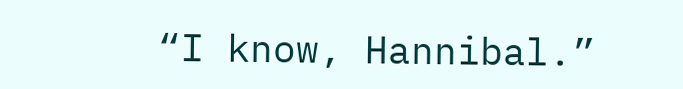“I know, Hannibal.”